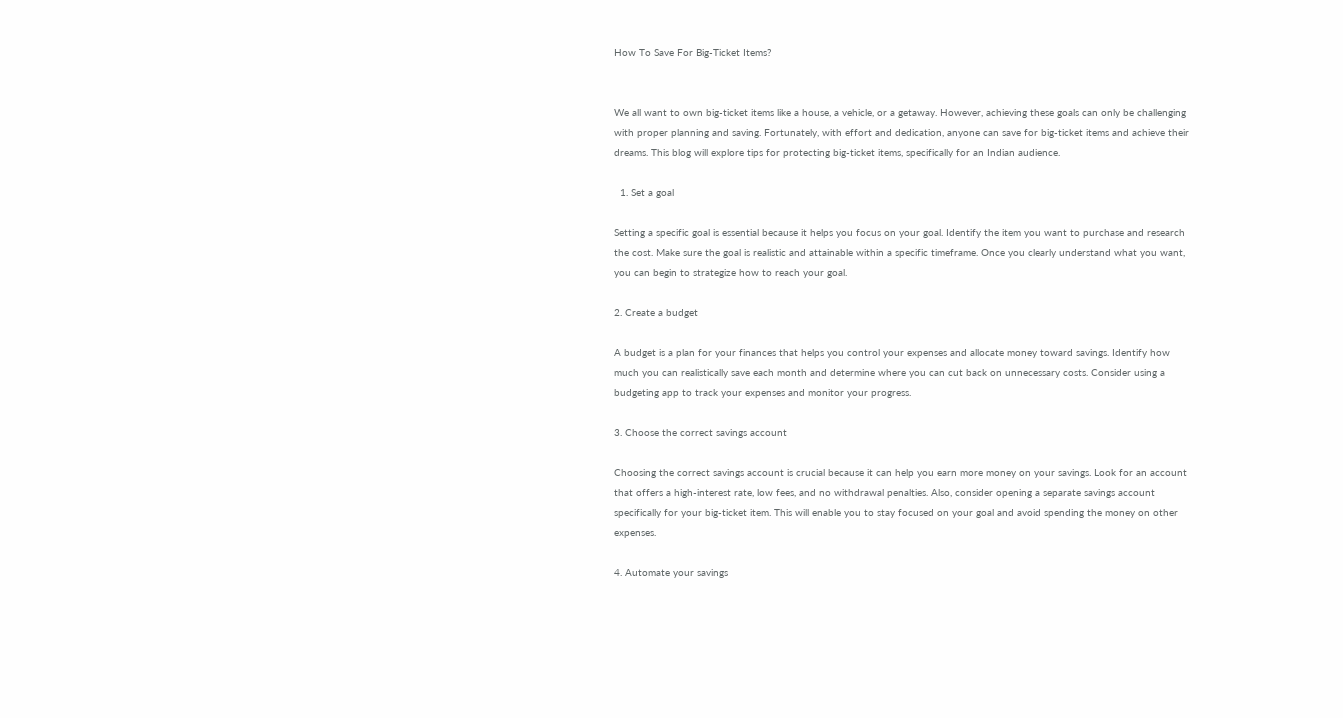How To Save For Big-Ticket Items?


We all want to own big-ticket items like a house, a vehicle, or a getaway. However, achieving these goals can only be challenging with proper planning and saving. Fortunately, with effort and dedication, anyone can save for big-ticket items and achieve their dreams. This blog will explore tips for protecting big-ticket items, specifically for an Indian audience.

  1. Set a goal

Setting a specific goal is essential because it helps you focus on your goal. Identify the item you want to purchase and research the cost. Make sure the goal is realistic and attainable within a specific timeframe. Once you clearly understand what you want, you can begin to strategize how to reach your goal.

2. Create a budget

A budget is a plan for your finances that helps you control your expenses and allocate money toward savings. Identify how much you can realistically save each month and determine where you can cut back on unnecessary costs. Consider using a budgeting app to track your expenses and monitor your progress.

3. Choose the correct savings account

Choosing the correct savings account is crucial because it can help you earn more money on your savings. Look for an account that offers a high-interest rate, low fees, and no withdrawal penalties. Also, consider opening a separate savings account specifically for your big-ticket item. This will enable you to stay focused on your goal and avoid spending the money on other expenses.

4. Automate your savings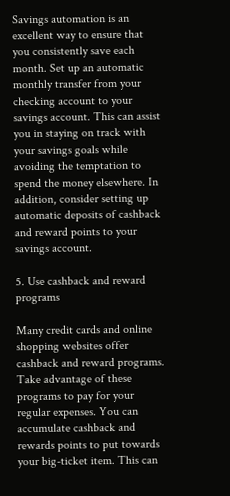Savings automation is an excellent way to ensure that you consistently save each month. Set up an automatic monthly transfer from your checking account to your savings account. This can assist you in staying on track with your savings goals while avoiding the temptation to spend the money elsewhere. In addition, consider setting up automatic deposits of cashback and reward points to your savings account.

5. Use cashback and reward programs

Many credit cards and online shopping websites offer cashback and reward programs. Take advantage of these programs to pay for your regular expenses. You can accumulate cashback and rewards points to put towards your big-ticket item. This can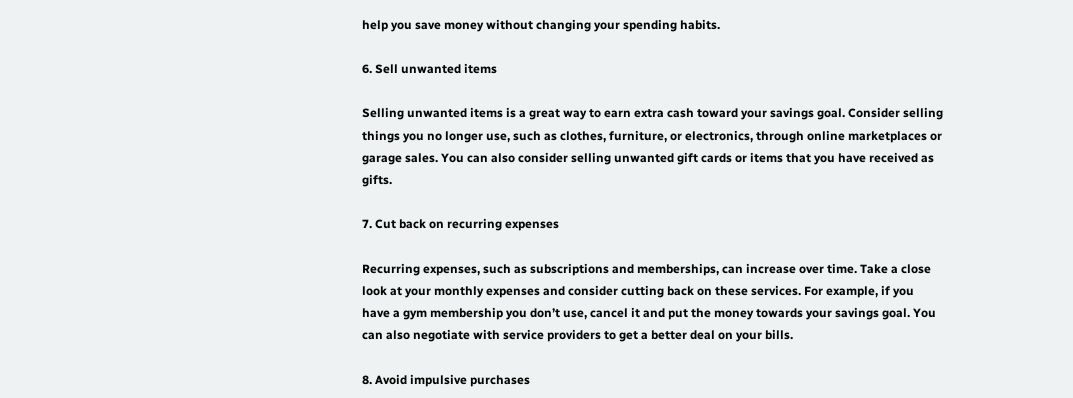help you save money without changing your spending habits.

6. Sell unwanted items

Selling unwanted items is a great way to earn extra cash toward your savings goal. Consider selling things you no longer use, such as clothes, furniture, or electronics, through online marketplaces or garage sales. You can also consider selling unwanted gift cards or items that you have received as gifts.

7. Cut back on recurring expenses

Recurring expenses, such as subscriptions and memberships, can increase over time. Take a close look at your monthly expenses and consider cutting back on these services. For example, if you have a gym membership you don’t use, cancel it and put the money towards your savings goal. You can also negotiate with service providers to get a better deal on your bills.

8. Avoid impulsive purchases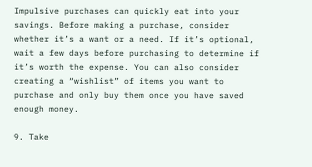Impulsive purchases can quickly eat into your savings. Before making a purchase, consider whether it’s a want or a need. If it’s optional, wait a few days before purchasing to determine if it’s worth the expense. You can also consider creating a “wishlist” of items you want to purchase and only buy them once you have saved enough money.

9. Take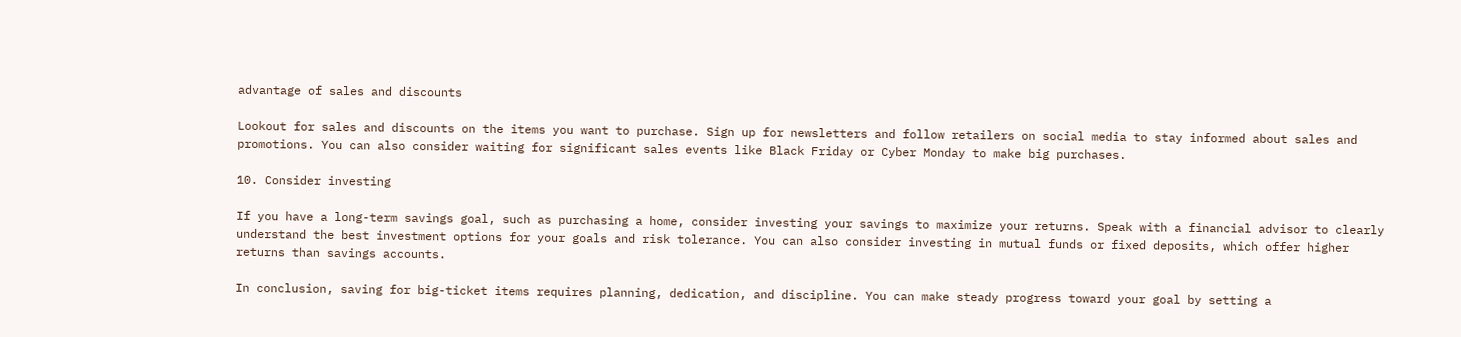advantage of sales and discounts

Lookout for sales and discounts on the items you want to purchase. Sign up for newsletters and follow retailers on social media to stay informed about sales and promotions. You can also consider waiting for significant sales events like Black Friday or Cyber Monday to make big purchases.

10. Consider investing

If you have a long-term savings goal, such as purchasing a home, consider investing your savings to maximize your returns. Speak with a financial advisor to clearly understand the best investment options for your goals and risk tolerance. You can also consider investing in mutual funds or fixed deposits, which offer higher returns than savings accounts.

In conclusion, saving for big-ticket items requires planning, dedication, and discipline. You can make steady progress toward your goal by setting a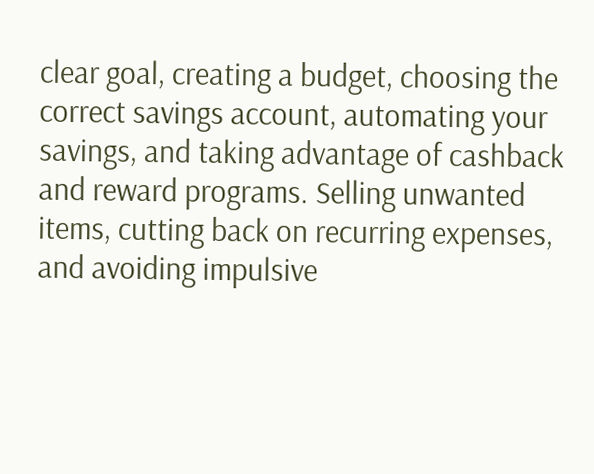clear goal, creating a budget, choosing the correct savings account, automating your savings, and taking advantage of cashback and reward programs. Selling unwanted items, cutting back on recurring expenses, and avoiding impulsive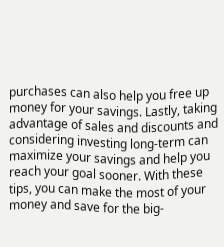purchases can also help you free up money for your savings. Lastly, taking advantage of sales and discounts and considering investing long-term can maximize your savings and help you reach your goal sooner. With these tips, you can make the most of your money and save for the big-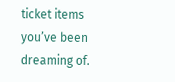ticket items you’ve been dreaming of.